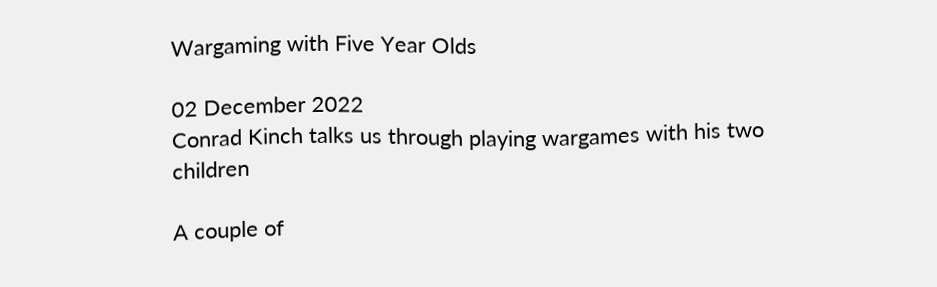Wargaming with Five Year Olds

02 December 2022
Conrad Kinch talks us through playing wargames with his two children

A couple of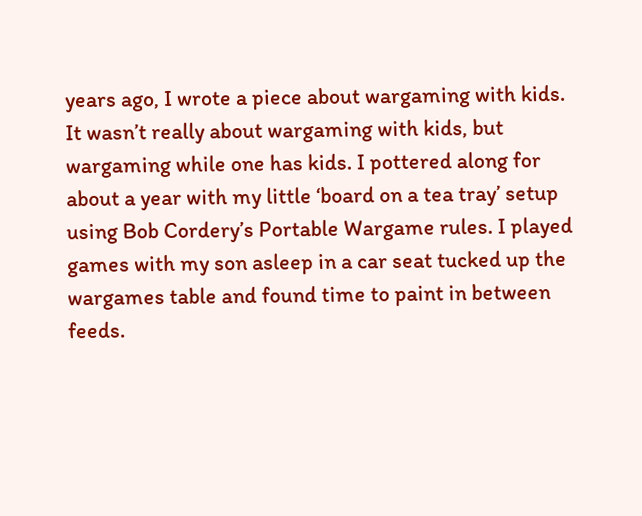years ago, I wrote a piece about wargaming with kids. It wasn’t really about wargaming with kids, but wargaming while one has kids. I pottered along for about a year with my little ‘board on a tea tray’ setup using Bob Cordery’s Portable Wargame rules. I played games with my son asleep in a car seat tucked up the wargames table and found time to paint in between feeds.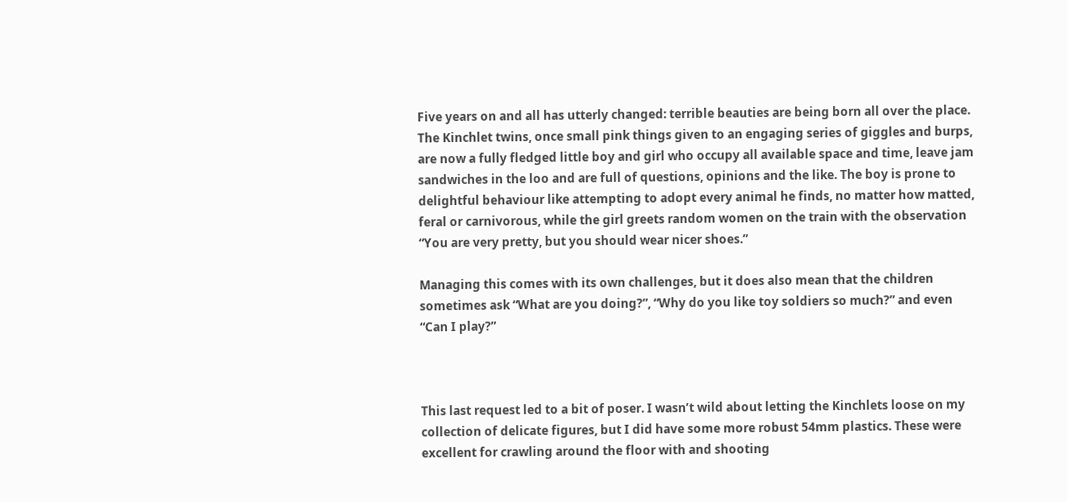Five years on and all has utterly changed: terrible beauties are being born all over the place. The Kinchlet twins, once small pink things given to an engaging series of giggles and burps, are now a fully fledged little boy and girl who occupy all available space and time, leave jam sandwiches in the loo and are full of questions, opinions and the like. The boy is prone to delightful behaviour like attempting to adopt every animal he finds, no matter how matted, feral or carnivorous, while the girl greets random women on the train with the observation “You are very pretty, but you should wear nicer shoes.”

Managing this comes with its own challenges, but it does also mean that the children sometimes ask “What are you doing?”, “Why do you like toy soldiers so much?” and even “Can I play?”



This last request led to a bit of poser. I wasn’t wild about letting the Kinchlets loose on my collection of delicate figures, but I did have some more robust 54mm plastics. These were excellent for crawling around the floor with and shooting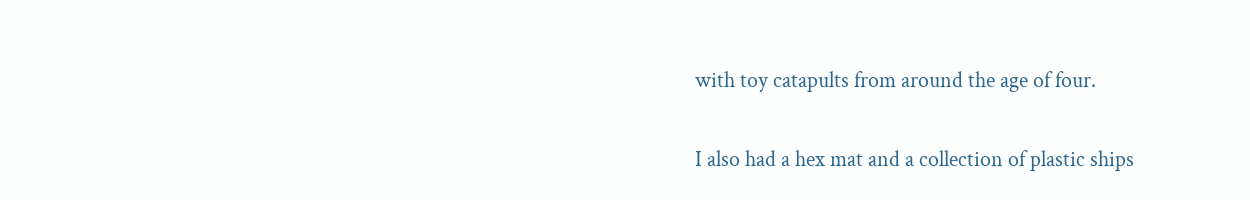with toy catapults from around the age of four.

I also had a hex mat and a collection of plastic ships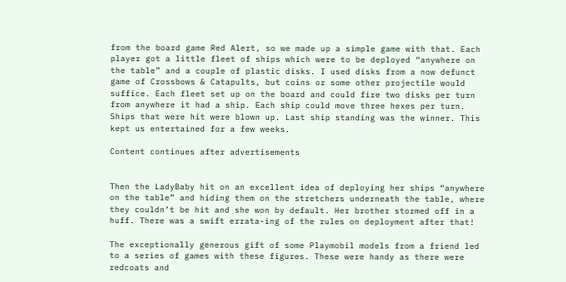from the board game Red Alert, so we made up a simple game with that. Each player got a little fleet of ships which were to be deployed “anywhere on the table” and a couple of plastic disks. I used disks from a now defunct game of Crossbows & Catapults, but coins or some other projectile would suffice. Each fleet set up on the board and could fire two disks per turn from anywhere it had a ship. Each ship could move three hexes per turn. Ships that were hit were blown up. Last ship standing was the winner. This kept us entertained for a few weeks.

Content continues after advertisements


Then the LadyBaby hit on an excellent idea of deploying her ships “anywhere on the table” and hiding them on the stretchers underneath the table, where they couldn’t be hit and she won by default. Her brother stormed off in a huff. There was a swift errata-ing of the rules on deployment after that!

The exceptionally generous gift of some Playmobil models from a friend led to a series of games with these figures. These were handy as there were redcoats and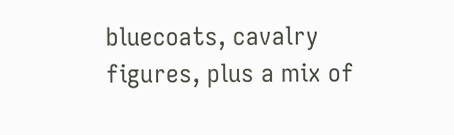bluecoats, cavalry figures, plus a mix of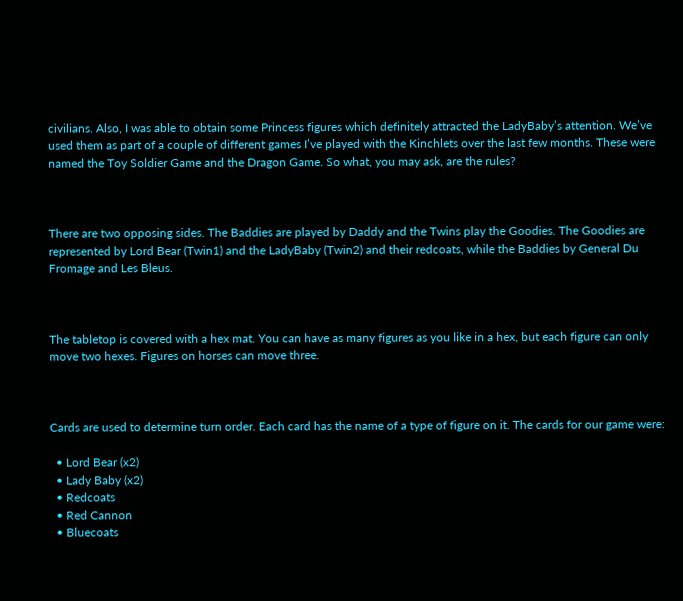civilians. Also, I was able to obtain some Princess figures which definitely attracted the LadyBaby’s attention. We’ve used them as part of a couple of different games I’ve played with the Kinchlets over the last few months. These were named the Toy Soldier Game and the Dragon Game. So what, you may ask, are the rules?



There are two opposing sides. The Baddies are played by Daddy and the Twins play the Goodies. The Goodies are represented by Lord Bear (Twin1) and the LadyBaby (Twin2) and their redcoats, while the Baddies by General Du Fromage and Les Bleus.



The tabletop is covered with a hex mat. You can have as many figures as you like in a hex, but each figure can only move two hexes. Figures on horses can move three.



Cards are used to determine turn order. Each card has the name of a type of figure on it. The cards for our game were:

  • Lord Bear (x2)
  • Lady Baby (x2)
  • Redcoats
  • Red Cannon
  • Bluecoats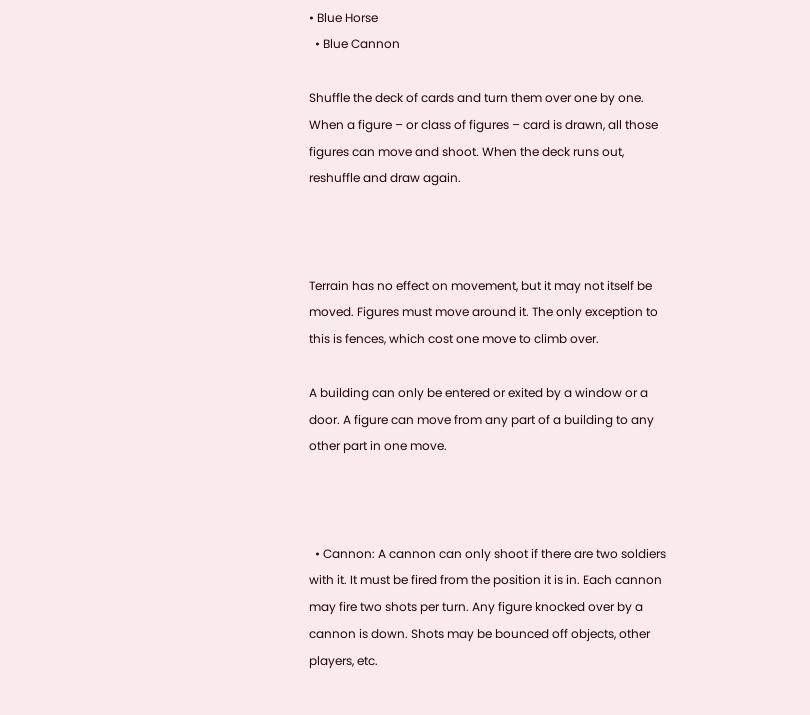• Blue Horse
  • Blue Cannon

Shuffle the deck of cards and turn them over one by one. When a figure – or class of figures – card is drawn, all those figures can move and shoot. When the deck runs out, reshuffle and draw again.



Terrain has no effect on movement, but it may not itself be moved. Figures must move around it. The only exception to this is fences, which cost one move to climb over.

A building can only be entered or exited by a window or a door. A figure can move from any part of a building to any other part in one move.



  • Cannon: A cannon can only shoot if there are two soldiers with it. It must be fired from the position it is in. Each cannon may fire two shots per turn. Any figure knocked over by a cannon is down. Shots may be bounced off objects, other players, etc.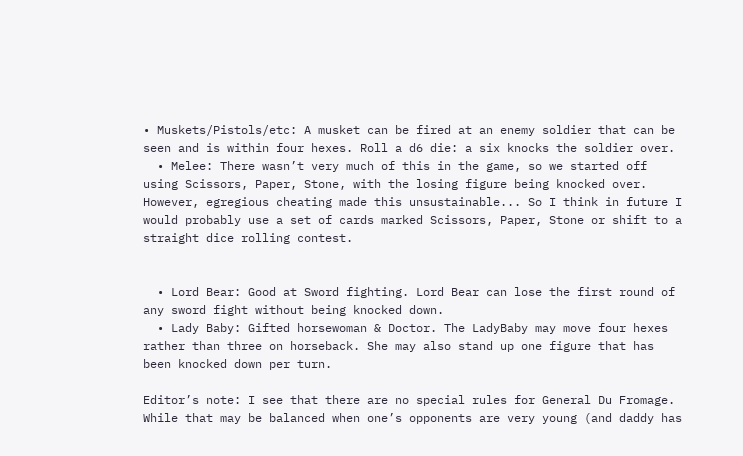• Muskets/Pistols/etc: A musket can be fired at an enemy soldier that can be seen and is within four hexes. Roll a d6 die: a six knocks the soldier over.
  • Melee: There wasn’t very much of this in the game, so we started off using Scissors, Paper, Stone, with the losing figure being knocked over. However, egregious cheating made this unsustainable... So I think in future I would probably use a set of cards marked Scissors, Paper, Stone or shift to a straight dice rolling contest.


  • Lord Bear: Good at Sword fighting. Lord Bear can lose the first round of any sword fight without being knocked down.
  • Lady Baby: Gifted horsewoman & Doctor. The LadyBaby may move four hexes rather than three on horseback. She may also stand up one figure that has been knocked down per turn.

Editor’s note: I see that there are no special rules for General Du Fromage. While that may be balanced when one’s opponents are very young (and daddy has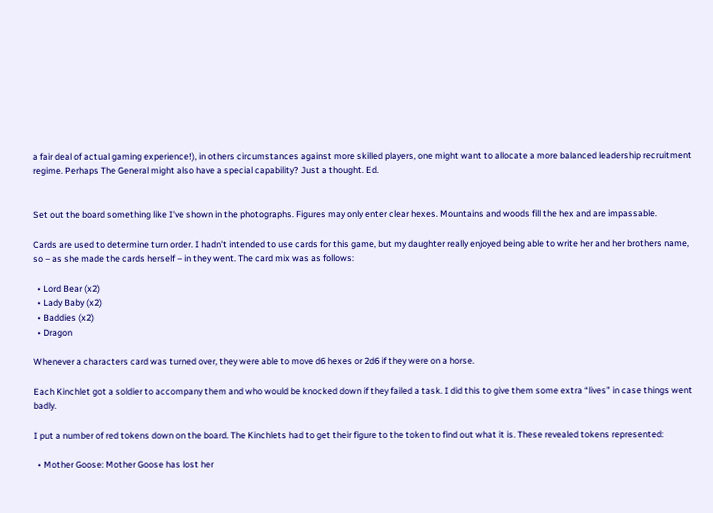a fair deal of actual gaming experience!), in others circumstances against more skilled players, one might want to allocate a more balanced leadership recruitment regime. Perhaps The General might also have a special capability? Just a thought. Ed.


Set out the board something like I've shown in the photographs. Figures may only enter clear hexes. Mountains and woods fill the hex and are impassable.

Cards are used to determine turn order. I hadn’t intended to use cards for this game, but my daughter really enjoyed being able to write her and her brothers name, so – as she made the cards herself – in they went. The card mix was as follows:

  • Lord Bear (x2)
  • Lady Baby (x2)
  • Baddies (x2)
  • Dragon

Whenever a characters card was turned over, they were able to move d6 hexes or 2d6 if they were on a horse.

Each Kinchlet got a soldier to accompany them and who would be knocked down if they failed a task. I did this to give them some extra “lives” in case things went badly.

I put a number of red tokens down on the board. The Kinchlets had to get their figure to the token to find out what it is. These revealed tokens represented:

  • Mother Goose: Mother Goose has lost her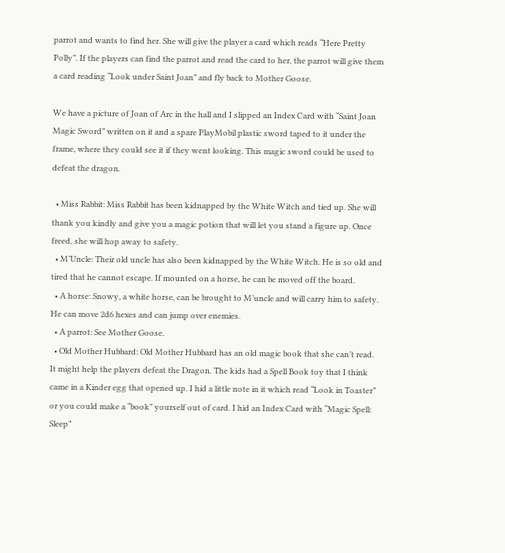parrot and wants to find her. She will give the player a card which reads “Here Pretty Polly”. If the players can find the parrot and read the card to her, the parrot will give them a card reading “Look under Saint Joan” and fly back to Mother Goose.

We have a picture of Joan of Arc in the hall and I slipped an Index Card with “Saint Joan Magic Sword” written on it and a spare PlayMobil plastic sword taped to it under the frame, where they could see it if they went looking. This magic sword could be used to defeat the dragon.

  • Miss Rabbit: Miss Rabbit has been kidnapped by the White Witch and tied up. She will thank you kindly and give you a magic potion that will let you stand a figure up. Once freed, she will hop away to safety.
  • M’Uncle: Their old uncle has also been kidnapped by the White Witch. He is so old and tired that he cannot escape. If mounted on a horse, he can be moved off the board.
  • A horse: Snowy, a white horse, can be brought to M’uncle and will carry him to safety. He can move 2d6 hexes and can jump over enemies.
  • A parrot: See Mother Goose.
  • Old Mother Hubbard: Old Mother Hubbard has an old magic book that she can’t read. It might help the players defeat the Dragon. The kids had a Spell Book toy that I think came in a Kinder egg that opened up. I hid a little note in it which read “Look in Toaster” or you could make a “book” yourself out of card. I hid an Index Card with “Magic Spell: Sleep”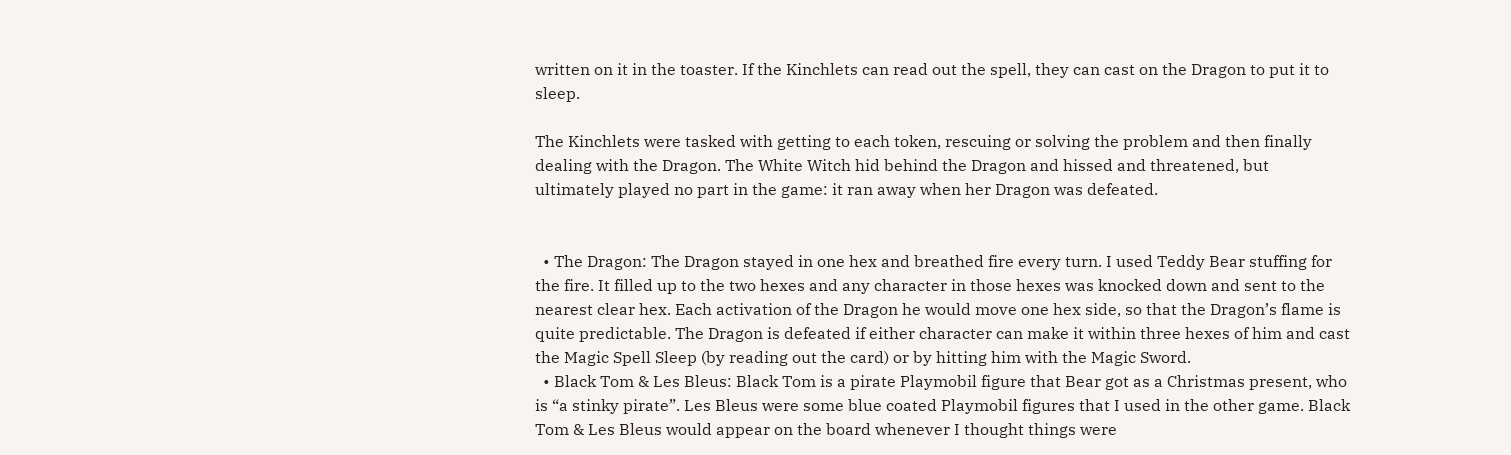written on it in the toaster. If the Kinchlets can read out the spell, they can cast on the Dragon to put it to sleep.

The Kinchlets were tasked with getting to each token, rescuing or solving the problem and then finally dealing with the Dragon. The White Witch hid behind the Dragon and hissed and threatened, but ultimately played no part in the game: it ran away when her Dragon was defeated.


  • The Dragon: The Dragon stayed in one hex and breathed fire every turn. I used Teddy Bear stuffing for the fire. It filled up to the two hexes and any character in those hexes was knocked down and sent to the nearest clear hex. Each activation of the Dragon he would move one hex side, so that the Dragon’s flame is quite predictable. The Dragon is defeated if either character can make it within three hexes of him and cast the Magic Spell Sleep (by reading out the card) or by hitting him with the Magic Sword.
  • Black Tom & Les Bleus: Black Tom is a pirate Playmobil figure that Bear got as a Christmas present, who is “a stinky pirate”. Les Bleus were some blue coated Playmobil figures that I used in the other game. Black Tom & Les Bleus would appear on the board whenever I thought things were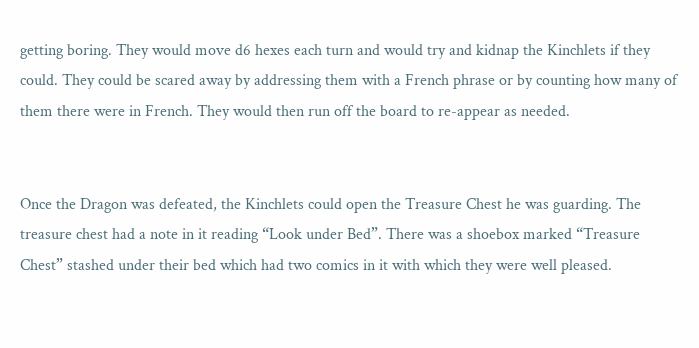getting boring. They would move d6 hexes each turn and would try and kidnap the Kinchlets if they could. They could be scared away by addressing them with a French phrase or by counting how many of them there were in French. They would then run off the board to re-appear as needed.


Once the Dragon was defeated, the Kinchlets could open the Treasure Chest he was guarding. The treasure chest had a note in it reading “Look under Bed”. There was a shoebox marked “Treasure Chest” stashed under their bed which had two comics in it with which they were well pleased.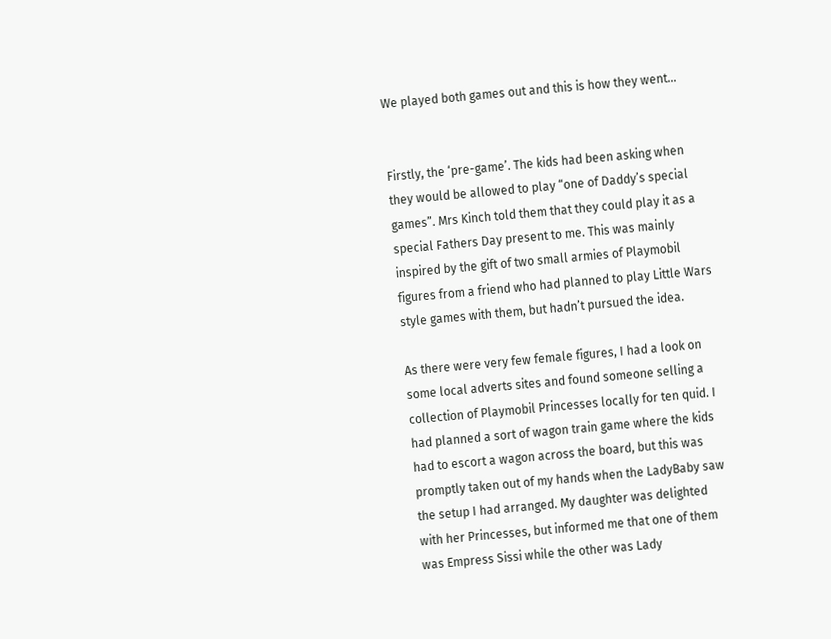We played both games out and this is how they went...


Firstly, the ‘pre-game’. The kids had been asking when they would be allowed to play “one of Daddy’s special games”. Mrs Kinch told them that they could play it as a special Fathers Day present to me. This was mainly inspired by the gift of two small armies of Playmobil figures from a friend who had planned to play Little Wars style games with them, but hadn’t pursued the idea.

As there were very few female figures, I had a look on some local adverts sites and found someone selling a collection of Playmobil Princesses locally for ten quid. I had planned a sort of wagon train game where the kids had to escort a wagon across the board, but this was promptly taken out of my hands when the LadyBaby saw the setup I had arranged. My daughter was delighted with her Princesses, but informed me that one of them was Empress Sissi while the other was Lady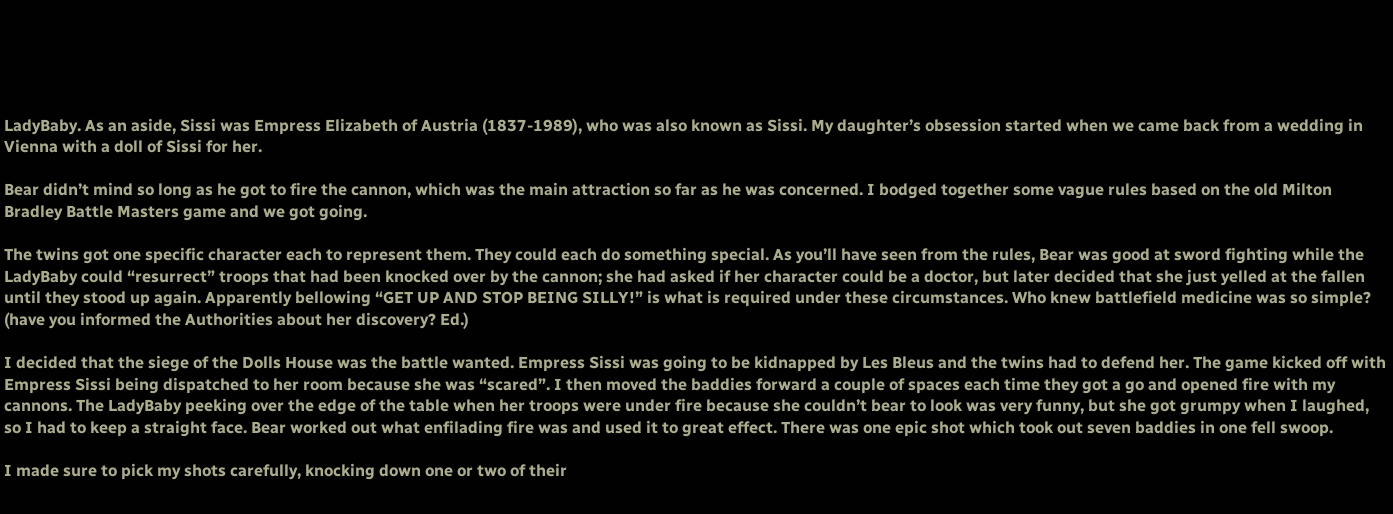LadyBaby. As an aside, Sissi was Empress Elizabeth of Austria (1837-1989), who was also known as Sissi. My daughter’s obsession started when we came back from a wedding in Vienna with a doll of Sissi for her.

Bear didn’t mind so long as he got to fire the cannon, which was the main attraction so far as he was concerned. I bodged together some vague rules based on the old Milton Bradley Battle Masters game and we got going.

The twins got one specific character each to represent them. They could each do something special. As you’ll have seen from the rules, Bear was good at sword fighting while the LadyBaby could “resurrect” troops that had been knocked over by the cannon; she had asked if her character could be a doctor, but later decided that she just yelled at the fallen until they stood up again. Apparently bellowing “GET UP AND STOP BEING SILLY!” is what is required under these circumstances. Who knew battlefield medicine was so simple? (have you informed the Authorities about her discovery? Ed.)

I decided that the siege of the Dolls House was the battle wanted. Empress Sissi was going to be kidnapped by Les Bleus and the twins had to defend her. The game kicked off with Empress Sissi being dispatched to her room because she was “scared”. I then moved the baddies forward a couple of spaces each time they got a go and opened fire with my cannons. The LadyBaby peeking over the edge of the table when her troops were under fire because she couldn’t bear to look was very funny, but she got grumpy when I laughed, so I had to keep a straight face. Bear worked out what enfilading fire was and used it to great effect. There was one epic shot which took out seven baddies in one fell swoop.

I made sure to pick my shots carefully, knocking down one or two of their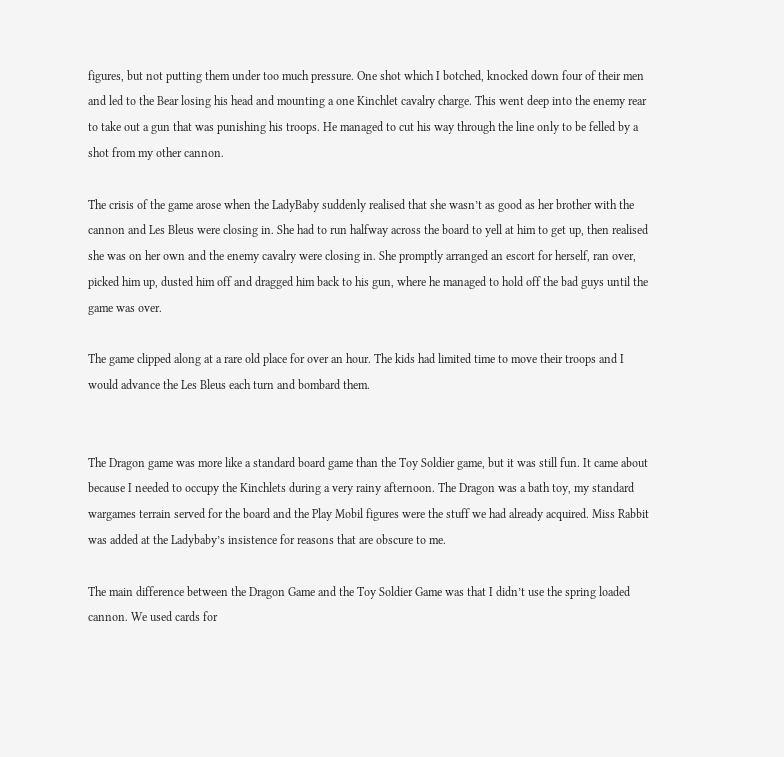figures, but not putting them under too much pressure. One shot which I botched, knocked down four of their men and led to the Bear losing his head and mounting a one Kinchlet cavalry charge. This went deep into the enemy rear to take out a gun that was punishing his troops. He managed to cut his way through the line only to be felled by a shot from my other cannon.

The crisis of the game arose when the LadyBaby suddenly realised that she wasn’t as good as her brother with the cannon and Les Bleus were closing in. She had to run halfway across the board to yell at him to get up, then realised she was on her own and the enemy cavalry were closing in. She promptly arranged an escort for herself, ran over, picked him up, dusted him off and dragged him back to his gun, where he managed to hold off the bad guys until the game was over.

The game clipped along at a rare old place for over an hour. The kids had limited time to move their troops and I would advance the Les Bleus each turn and bombard them.


The Dragon game was more like a standard board game than the Toy Soldier game, but it was still fun. It came about because I needed to occupy the Kinchlets during a very rainy afternoon. The Dragon was a bath toy, my standard wargames terrain served for the board and the Play Mobil figures were the stuff we had already acquired. Miss Rabbit was added at the Ladybaby’s insistence for reasons that are obscure to me.

The main difference between the Dragon Game and the Toy Soldier Game was that I didn’t use the spring loaded cannon. We used cards for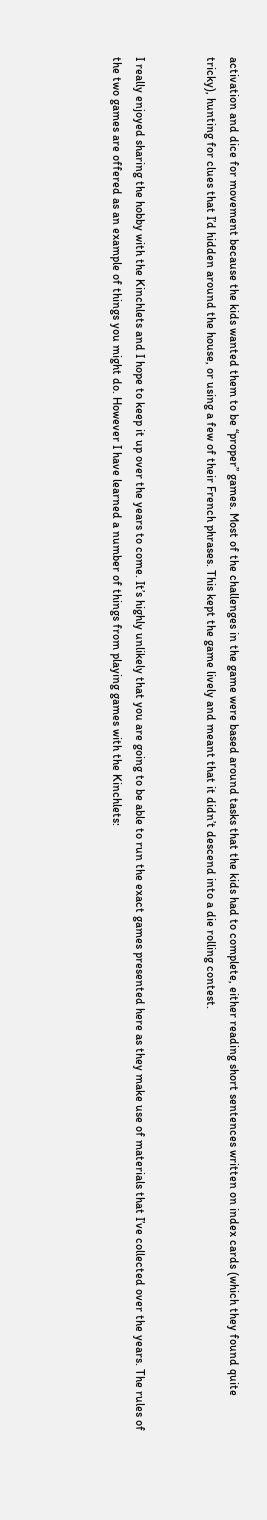activation and dice for movement because the kids wanted them to be “proper” games. Most of the challenges in the game were based around tasks that the kids had to complete, either reading short sentences written on index cards (which they found quite tricky), hunting for clues that I’d hidden around the house, or using a few of their French phrases. This kept the game lively and meant that it didn’t descend into a die rolling contest.


I really enjoyed sharing the hobby with the Kinchlets and I hope to keep it up over the years to come. It’s highly unlikely that you are going to be able to run the exact games presented here as they make use of materials that I’ve collected over the years. The rules of the two games are offered as an example of things you might do. However I have learned a number of things from playing games with the Kinchlets: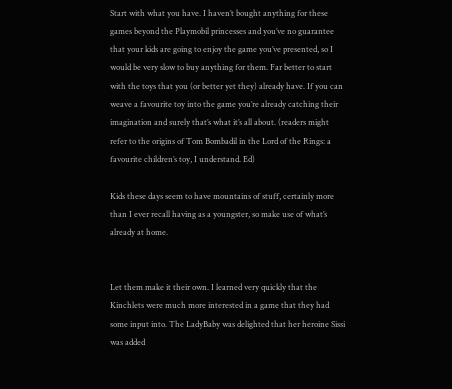Start with what you have. I haven’t bought anything for these games beyond the Playmobil princesses and you’ve no guarantee that your kids are going to enjoy the game you’ve presented, so I would be very slow to buy anything for them. Far better to start with the toys that you (or better yet they) already have. If you can weave a favourite toy into the game you’re already catching their imagination and surely that’s what it’s all about. (readers might refer to the origins of Tom Bombadil in the Lord of the Rings: a favourite children’s toy, I understand. Ed)

Kids these days seem to have mountains of stuff, certainly more than I ever recall having as a youngster, so make use of what’s already at home.


Let them make it their own. I learned very quickly that the Kinchlets were much more interested in a game that they had some input into. The LadyBaby was delighted that her heroine Sissi was added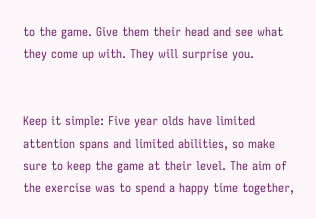to the game. Give them their head and see what they come up with. They will surprise you.


Keep it simple: Five year olds have limited attention spans and limited abilities, so make sure to keep the game at their level. The aim of the exercise was to spend a happy time together,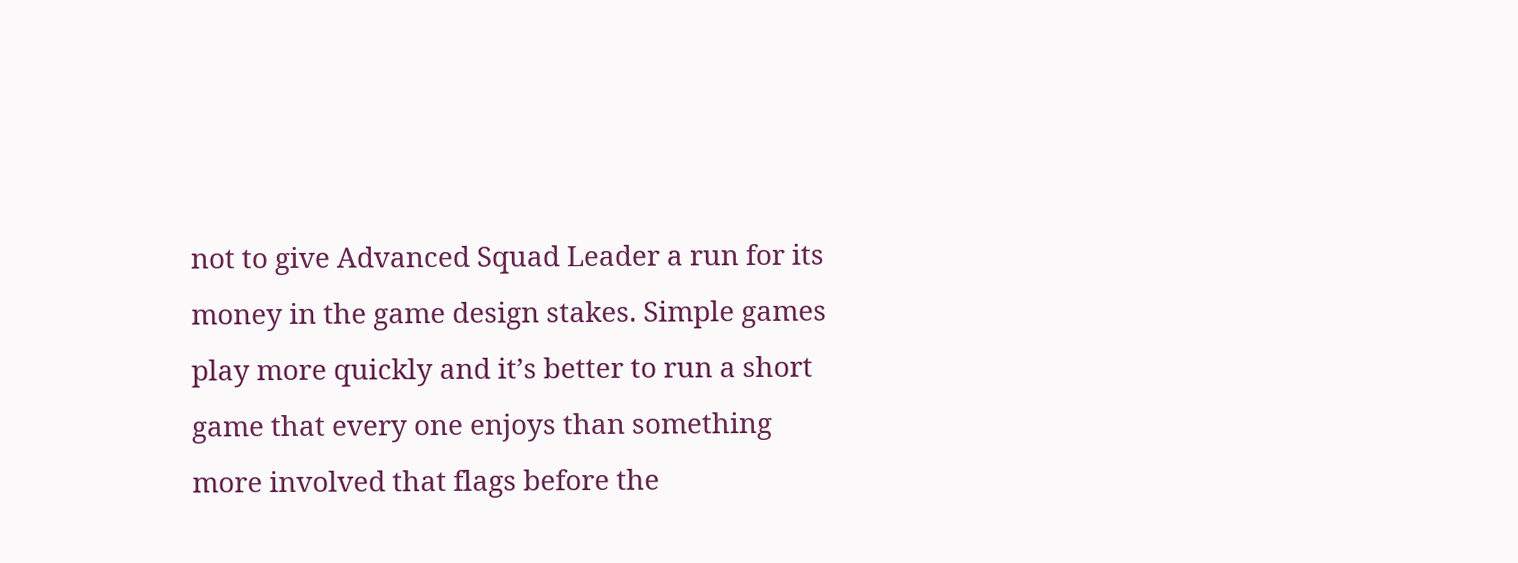not to give Advanced Squad Leader a run for its money in the game design stakes. Simple games play more quickly and it’s better to run a short game that every one enjoys than something more involved that flags before the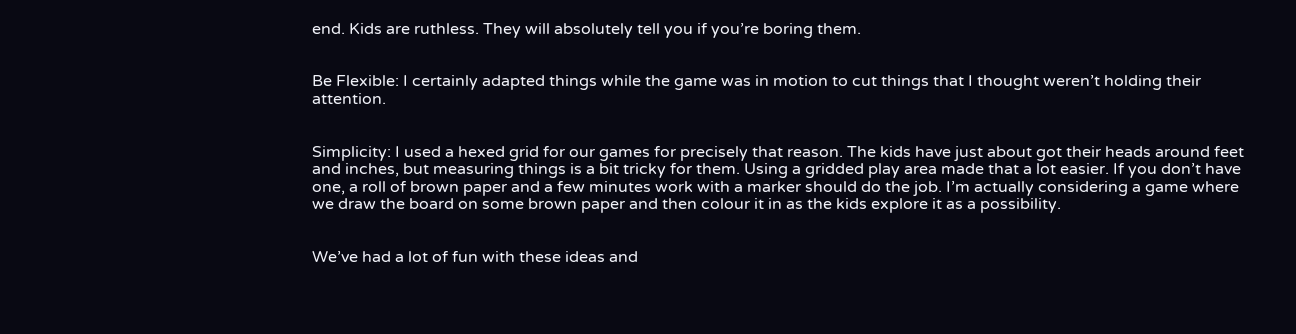end. Kids are ruthless. They will absolutely tell you if you’re boring them.


Be Flexible: I certainly adapted things while the game was in motion to cut things that I thought weren’t holding their attention.


Simplicity: I used a hexed grid for our games for precisely that reason. The kids have just about got their heads around feet and inches, but measuring things is a bit tricky for them. Using a gridded play area made that a lot easier. If you don’t have one, a roll of brown paper and a few minutes work with a marker should do the job. I’m actually considering a game where we draw the board on some brown paper and then colour it in as the kids explore it as a possibility.


We’ve had a lot of fun with these ideas and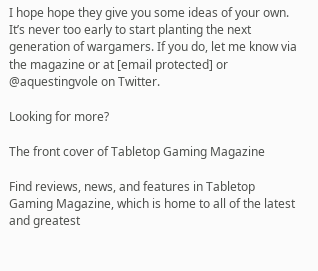I hope hope they give you some ideas of your own. It’s never too early to start planting the next generation of wargamers. If you do, let me know via the magazine or at [email protected] or @aquestingvole on Twitter.

Looking for more?

The front cover of Tabletop Gaming Magazine

Find reviews, news, and features in Tabletop Gaming Magazine, which is home to all of the latest and greatest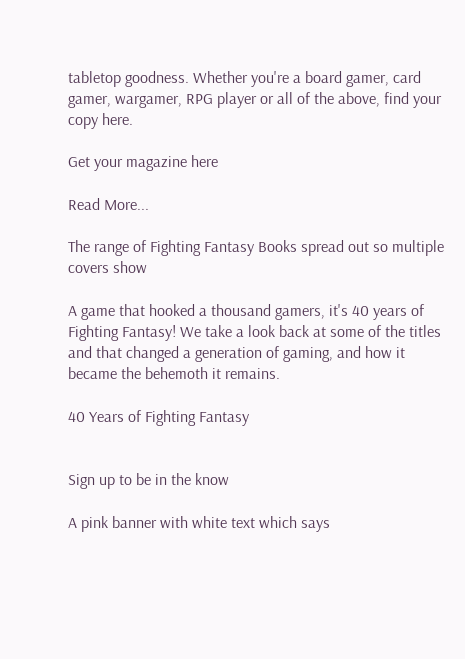tabletop goodness. Whether you're a board gamer, card gamer, wargamer, RPG player or all of the above, find your copy here.

Get your magazine here

Read More...

The range of Fighting Fantasy Books spread out so multiple covers show

A game that hooked a thousand gamers, it's 40 years of Fighting Fantasy! We take a look back at some of the titles and that changed a generation of gaming, and how it became the behemoth it remains.

40 Years of Fighting Fantasy


Sign up to be in the know

A pink banner with white text which says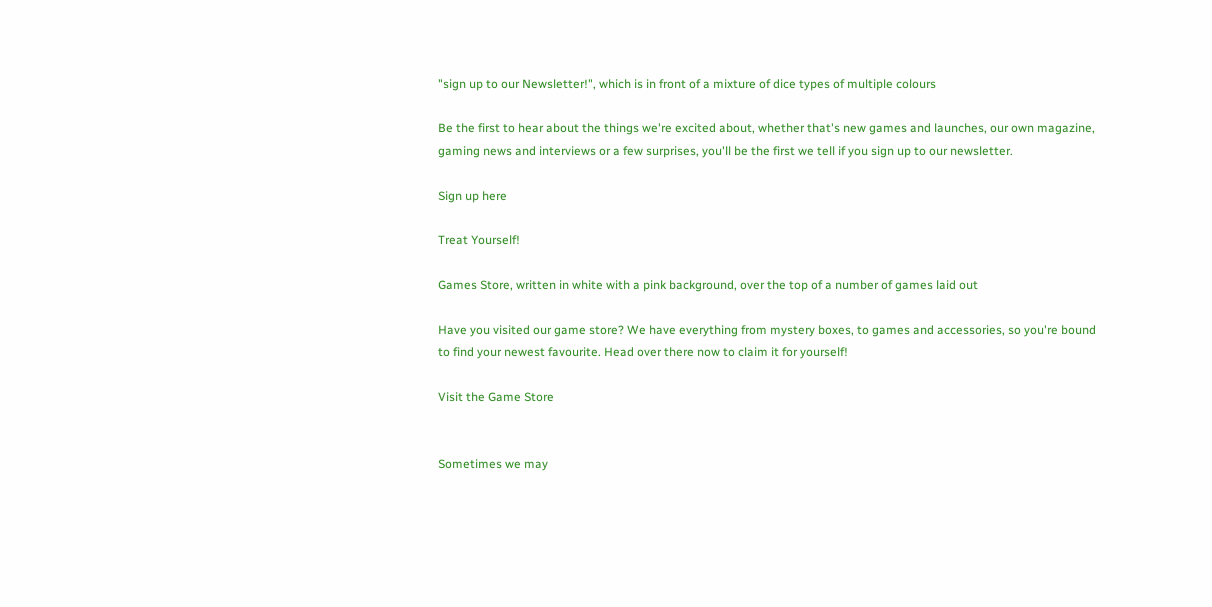"sign up to our Newsletter!", which is in front of a mixture of dice types of multiple colours

Be the first to hear about the things we're excited about, whether that's new games and launches, our own magazine, gaming news and interviews or a few surprises, you'll be the first we tell if you sign up to our newsletter.

Sign up here

Treat Yourself!

Games Store, written in white with a pink background, over the top of a number of games laid out

Have you visited our game store? We have everything from mystery boxes, to games and accessories, so you're bound to find your newest favourite. Head over there now to claim it for yourself!

Visit the Game Store


Sometimes we may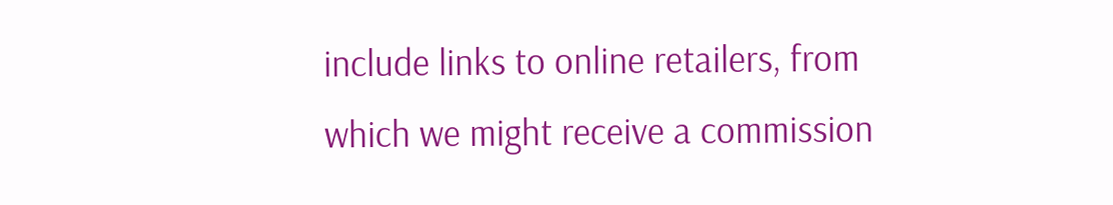include links to online retailers, from which we might receive a commission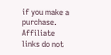if you make a purchase. Affiliate links do not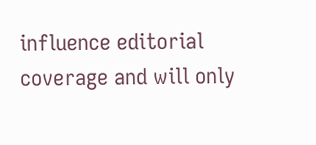influence editorial coverage and will only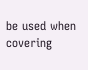be used when covering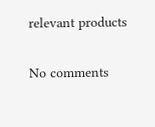relevant products


No comments